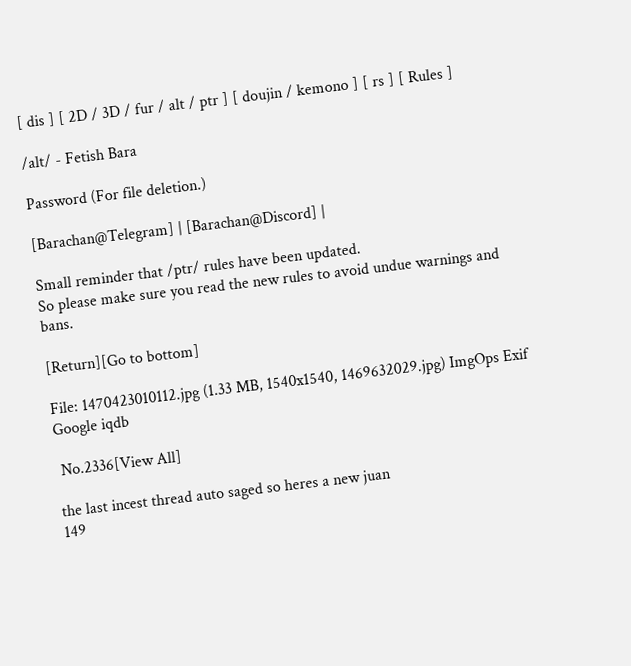[ dis ] [ 2D / 3D / fur / alt / ptr ] [ doujin / kemono ] [ rs ] [ Rules ]

/alt/ - Fetish Bara

Password (For file deletion.)

[Barachan@Telegram] | [Barachan@Discord] |

Small reminder that /ptr/ rules have been updated.
So please make sure you read the new rules to avoid undue warnings and bans.

[Return][Go to bottom]

File: 1470423010112.jpg (1.33 MB, 1540x1540, 1469632029.jpg) ImgOps Exif Google iqdb

 No.2336[View All]

the last incest thread auto saged so heres a new juan
149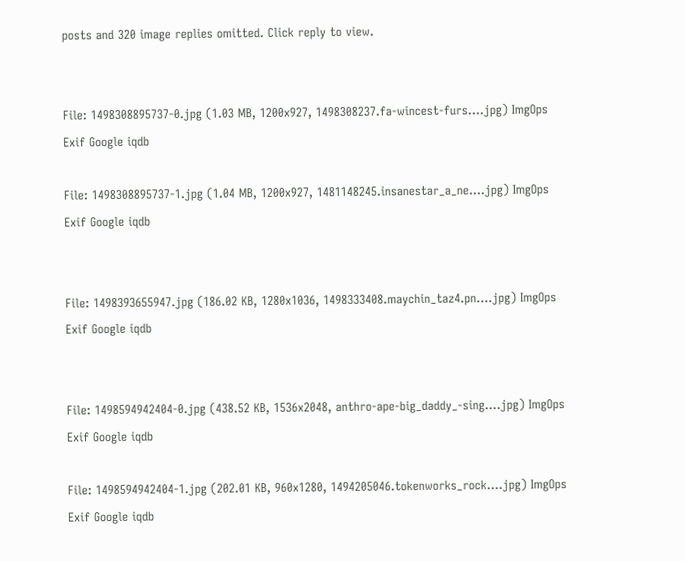posts and 320 image replies omitted. Click reply to view.


File: 1498308895737-0.jpg (1.03 MB, 1200x927, 1498308237.fa-wincest-furs….jpg) ImgOps Exif Google iqdb

File: 1498308895737-1.jpg (1.04 MB, 1200x927, 1481148245.insanestar_a_ne….jpg) ImgOps Exif Google iqdb


File: 1498393655947.jpg (186.02 KB, 1280x1036, 1498333408.maychin_taz4.pn….jpg) ImgOps Exif Google iqdb


File: 1498594942404-0.jpg (438.52 KB, 1536x2048, anthro-ape-big_daddy_-sing….jpg) ImgOps Exif Google iqdb

File: 1498594942404-1.jpg (202.01 KB, 960x1280, 1494205046.tokenworks_rock….jpg) ImgOps Exif Google iqdb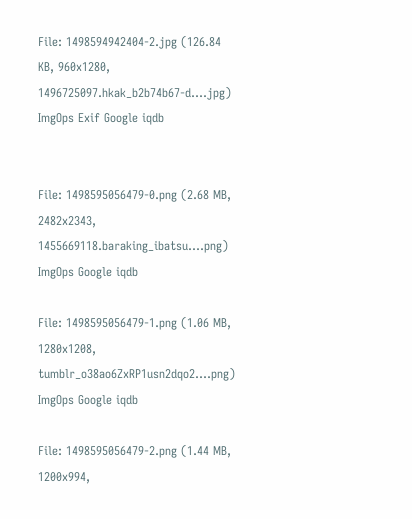File: 1498594942404-2.jpg (126.84 KB, 960x1280, 1496725097.hkak_b2b74b67-d….jpg) ImgOps Exif Google iqdb


File: 1498595056479-0.png (2.68 MB, 2482x2343, 1455669118.baraking_ibatsu….png) ImgOps Google iqdb

File: 1498595056479-1.png (1.06 MB, 1280x1208, tumblr_o38ao6ZxRP1usn2dqo2….png) ImgOps Google iqdb

File: 1498595056479-2.png (1.44 MB, 1200x994,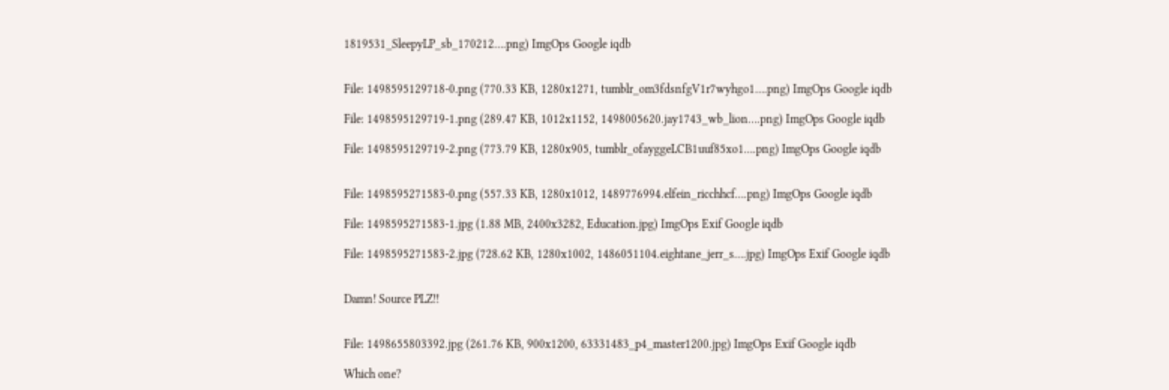1819531_SleepyLP_sb_170212….png) ImgOps Google iqdb


File: 1498595129718-0.png (770.33 KB, 1280x1271, tumblr_om3fdsnfgV1r7wyhgo1….png) ImgOps Google iqdb

File: 1498595129719-1.png (289.47 KB, 1012x1152, 1498005620.jay1743_wb_lion….png) ImgOps Google iqdb

File: 1498595129719-2.png (773.79 KB, 1280x905, tumblr_ofayggeLCB1uuf85xo1….png) ImgOps Google iqdb


File: 1498595271583-0.png (557.33 KB, 1280x1012, 1489776994.elfein_ricchhcf….png) ImgOps Google iqdb

File: 1498595271583-1.jpg (1.88 MB, 2400x3282, Education.jpg) ImgOps Exif Google iqdb

File: 1498595271583-2.jpg (728.62 KB, 1280x1002, 1486051104.eightane_jerr_s….jpg) ImgOps Exif Google iqdb


Damn! Source PLZ!!


File: 1498655803392.jpg (261.76 KB, 900x1200, 63331483_p4_master1200.jpg) ImgOps Exif Google iqdb

Which one?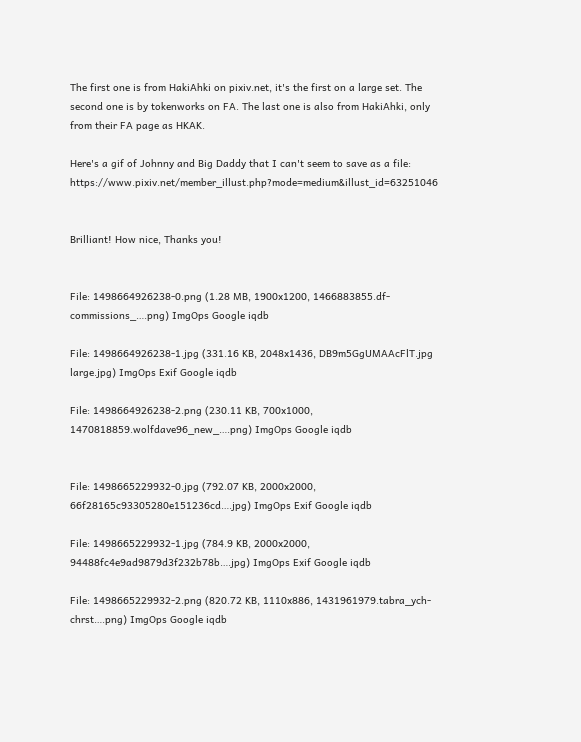The first one is from HakiAhki on pixiv.net, it's the first on a large set. The second one is by tokenworks on FA. The last one is also from HakiAhki, only from their FA page as HKAK.

Here's a gif of Johnny and Big Daddy that I can't seem to save as a file: https://www.pixiv.net/member_illust.php?mode=medium&illust_id=63251046


Brilliant! How nice, Thanks you!


File: 1498664926238-0.png (1.28 MB, 1900x1200, 1466883855.df-commissions_….png) ImgOps Google iqdb

File: 1498664926238-1.jpg (331.16 KB, 2048x1436, DB9m5GgUMAAcFlT.jpg large.jpg) ImgOps Exif Google iqdb

File: 1498664926238-2.png (230.11 KB, 700x1000, 1470818859.wolfdave96_new_….png) ImgOps Google iqdb


File: 1498665229932-0.jpg (792.07 KB, 2000x2000, 66f28165c93305280e151236cd….jpg) ImgOps Exif Google iqdb

File: 1498665229932-1.jpg (784.9 KB, 2000x2000, 94488fc4e9ad9879d3f232b78b….jpg) ImgOps Exif Google iqdb

File: 1498665229932-2.png (820.72 KB, 1110x886, 1431961979.tabra_ych-chrst….png) ImgOps Google iqdb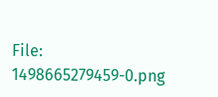File: 1498665279459-0.png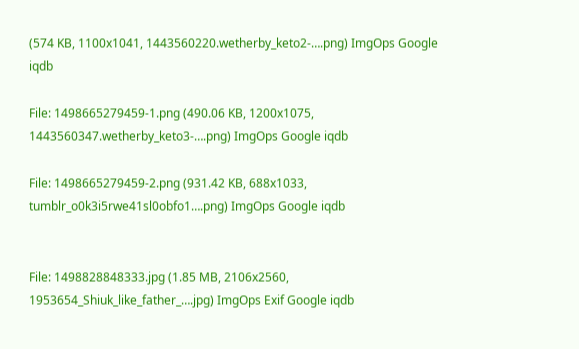(574 KB, 1100x1041, 1443560220.wetherby_keto2-….png) ImgOps Google iqdb

File: 1498665279459-1.png (490.06 KB, 1200x1075, 1443560347.wetherby_keto3-….png) ImgOps Google iqdb

File: 1498665279459-2.png (931.42 KB, 688x1033, tumblr_o0k3i5rwe41sl0obfo1….png) ImgOps Google iqdb


File: 1498828848333.jpg (1.85 MB, 2106x2560, 1953654_Shiuk_like_father_….jpg) ImgOps Exif Google iqdb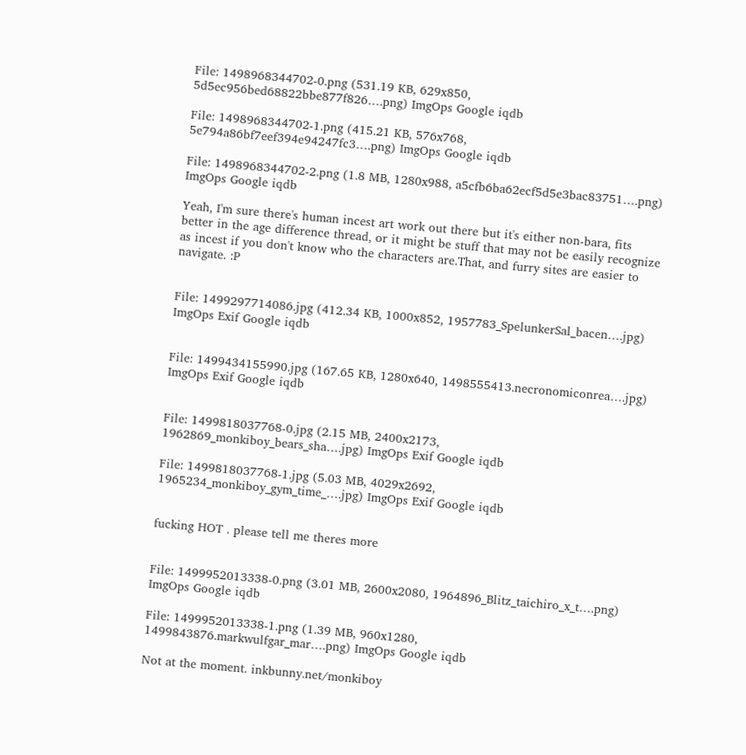File: 1498968344702-0.png (531.19 KB, 629x850, 5d5ec956bed68822bbe877f826….png) ImgOps Google iqdb

File: 1498968344702-1.png (415.21 KB, 576x768, 5e794a86bf7eef394e94247fc3….png) ImgOps Google iqdb

File: 1498968344702-2.png (1.8 MB, 1280x988, a5cfb6ba62ecf5d5e3bac83751….png) ImgOps Google iqdb

Yeah, I'm sure there's human incest art work out there but it's either non-bara, fits better in the age difference thread, or it might be stuff that may not be easily recognize as incest if you don't know who the characters are.That, and furry sites are easier to navigate. :P


File: 1499297714086.jpg (412.34 KB, 1000x852, 1957783_SpelunkerSal_bacen….jpg) ImgOps Exif Google iqdb


File: 1499434155990.jpg (167.65 KB, 1280x640, 1498555413.necronomiconrea….jpg) ImgOps Exif Google iqdb


File: 1499818037768-0.jpg (2.15 MB, 2400x2173, 1962869_monkiboy_bears_sha….jpg) ImgOps Exif Google iqdb

File: 1499818037768-1.jpg (5.03 MB, 4029x2692, 1965234_monkiboy_gym_time_….jpg) ImgOps Exif Google iqdb


fucking HOT . please tell me theres more


File: 1499952013338-0.png (3.01 MB, 2600x2080, 1964896_Blitz_taichiro_x_t….png) ImgOps Google iqdb

File: 1499952013338-1.png (1.39 MB, 960x1280, 1499843876.markwulfgar_mar….png) ImgOps Google iqdb

Not at the moment. inkbunny.net/monkiboy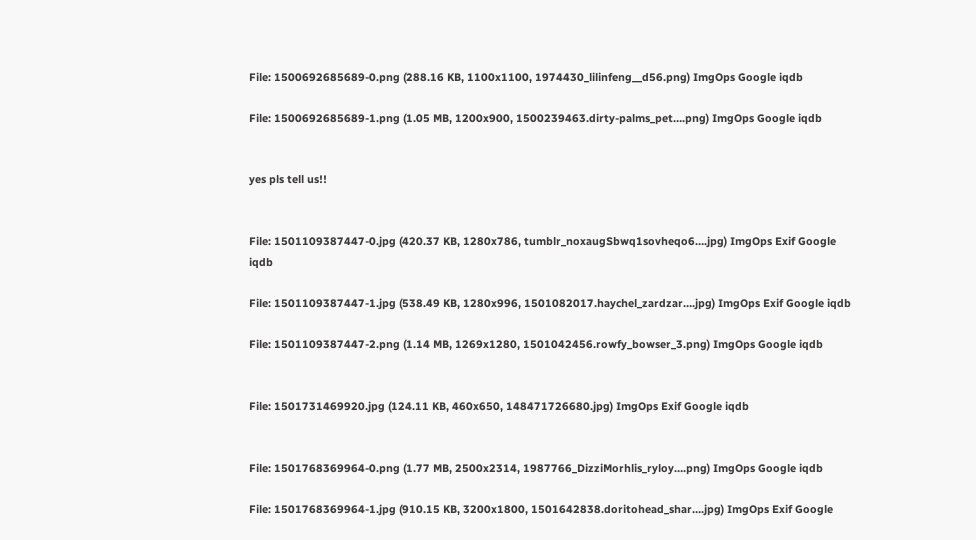File: 1500692685689-0.png (288.16 KB, 1100x1100, 1974430_lilinfeng__d56.png) ImgOps Google iqdb

File: 1500692685689-1.png (1.05 MB, 1200x900, 1500239463.dirty-palms_pet….png) ImgOps Google iqdb


yes pls tell us!!


File: 1501109387447-0.jpg (420.37 KB, 1280x786, tumblr_noxaugSbwq1sovheqo6….jpg) ImgOps Exif Google iqdb

File: 1501109387447-1.jpg (538.49 KB, 1280x996, 1501082017.haychel_zardzar….jpg) ImgOps Exif Google iqdb

File: 1501109387447-2.png (1.14 MB, 1269x1280, 1501042456.rowfy_bowser_3.png) ImgOps Google iqdb


File: 1501731469920.jpg (124.11 KB, 460x650, 148471726680.jpg) ImgOps Exif Google iqdb


File: 1501768369964-0.png (1.77 MB, 2500x2314, 1987766_DizziMorhlis_ryloy….png) ImgOps Google iqdb

File: 1501768369964-1.jpg (910.15 KB, 3200x1800, 1501642838.doritohead_shar….jpg) ImgOps Exif Google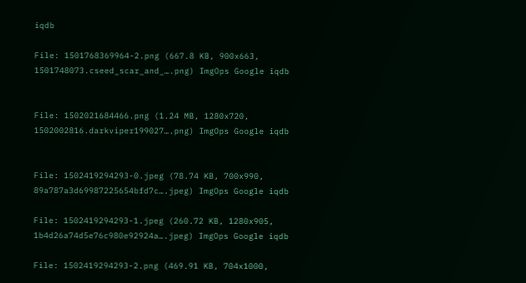iqdb

File: 1501768369964-2.png (667.8 KB, 900x663, 1501748073.cseed_scar_and_….png) ImgOps Google iqdb


File: 1502021684466.png (1.24 MB, 1280x720, 1502002816.darkviper199027….png) ImgOps Google iqdb


File: 1502419294293-0.jpeg (78.74 KB, 700x990, 89a787a3d69987225654bfd7c….jpeg) ImgOps Google iqdb

File: 1502419294293-1.jpeg (260.72 KB, 1280x905, 1b4d26a74d5e76c980e92924a….jpeg) ImgOps Google iqdb

File: 1502419294293-2.png (469.91 KB, 704x1000,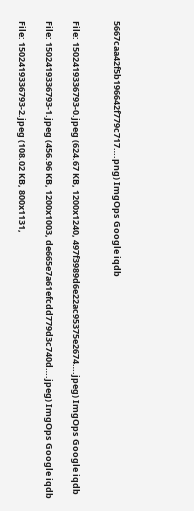5667caa42f5b196642f779c717….png) ImgOps Google iqdb


File: 1502419336793-0.jpeg (624.67 KB, 1200x1240, 497f3989d6e22ac95375e2674….jpeg) ImgOps Google iqdb

File: 1502419336793-1.jpeg (456.96 KB, 1200x1003, de665e7a61efcdd779d3c740d….jpeg) ImgOps Google iqdb

File: 1502419336793-2.jpeg (108.02 KB, 800x1131,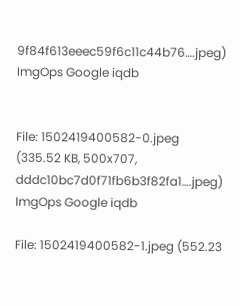9f84f613eeec59f6c11c44b76….jpeg) ImgOps Google iqdb


File: 1502419400582-0.jpeg (335.52 KB, 500x707, dddc10bc7d0f71fb6b3f82fa1….jpeg) ImgOps Google iqdb

File: 1502419400582-1.jpeg (552.23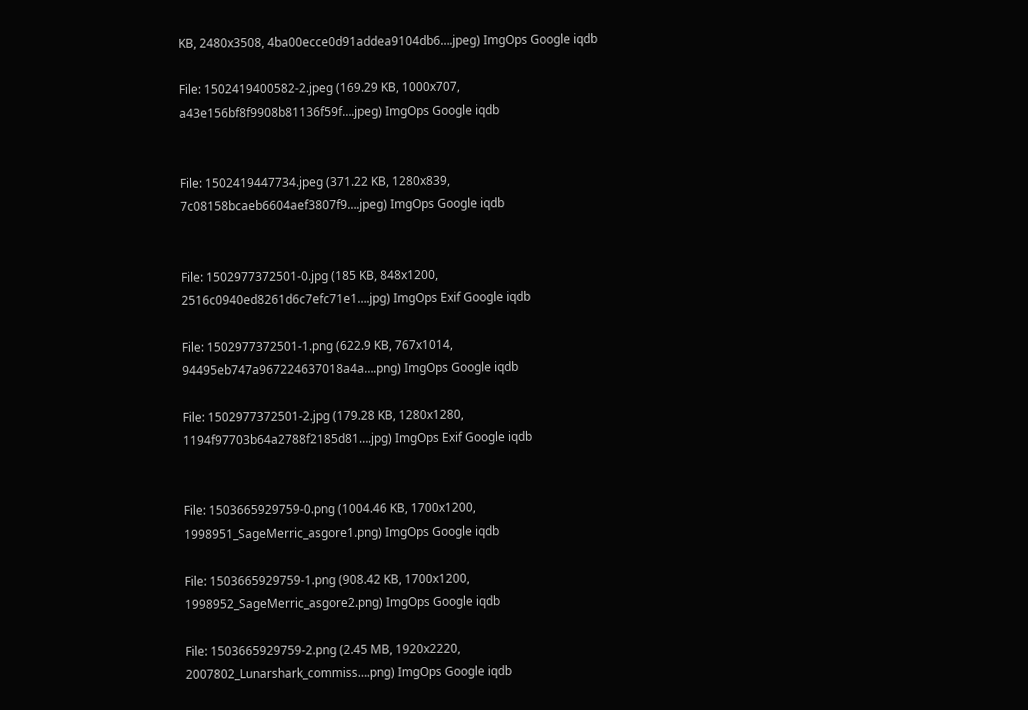KB, 2480x3508, 4ba00ecce0d91addea9104db6….jpeg) ImgOps Google iqdb

File: 1502419400582-2.jpeg (169.29 KB, 1000x707, a43e156bf8f9908b81136f59f….jpeg) ImgOps Google iqdb


File: 1502419447734.jpeg (371.22 KB, 1280x839, 7c08158bcaeb6604aef3807f9….jpeg) ImgOps Google iqdb


File: 1502977372501-0.jpg (185 KB, 848x1200, 2516c0940ed8261d6c7efc71e1….jpg) ImgOps Exif Google iqdb

File: 1502977372501-1.png (622.9 KB, 767x1014, 94495eb747a967224637018a4a….png) ImgOps Google iqdb

File: 1502977372501-2.jpg (179.28 KB, 1280x1280, 1194f97703b64a2788f2185d81….jpg) ImgOps Exif Google iqdb


File: 1503665929759-0.png (1004.46 KB, 1700x1200, 1998951_SageMerric_asgore1.png) ImgOps Google iqdb

File: 1503665929759-1.png (908.42 KB, 1700x1200, 1998952_SageMerric_asgore2.png) ImgOps Google iqdb

File: 1503665929759-2.png (2.45 MB, 1920x2220, 2007802_Lunarshark_commiss….png) ImgOps Google iqdb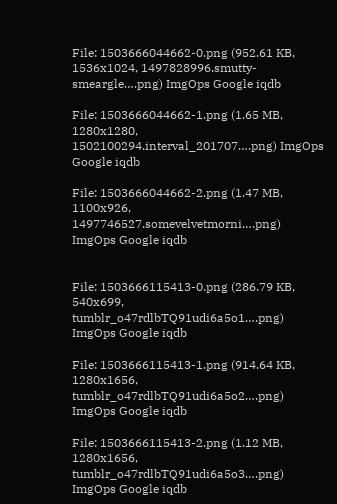File: 1503666044662-0.png (952.61 KB, 1536x1024, 1497828996.smutty-smeargle….png) ImgOps Google iqdb

File: 1503666044662-1.png (1.65 MB, 1280x1280, 1502100294.interval_201707….png) ImgOps Google iqdb

File: 1503666044662-2.png (1.47 MB, 1100x926, 1497746527.somevelvetmorni….png) ImgOps Google iqdb


File: 1503666115413-0.png (286.79 KB, 540x699, tumblr_o47rdlbTQ91udi6a5o1….png) ImgOps Google iqdb

File: 1503666115413-1.png (914.64 KB, 1280x1656, tumblr_o47rdlbTQ91udi6a5o2….png) ImgOps Google iqdb

File: 1503666115413-2.png (1.12 MB, 1280x1656, tumblr_o47rdlbTQ91udi6a5o3….png) ImgOps Google iqdb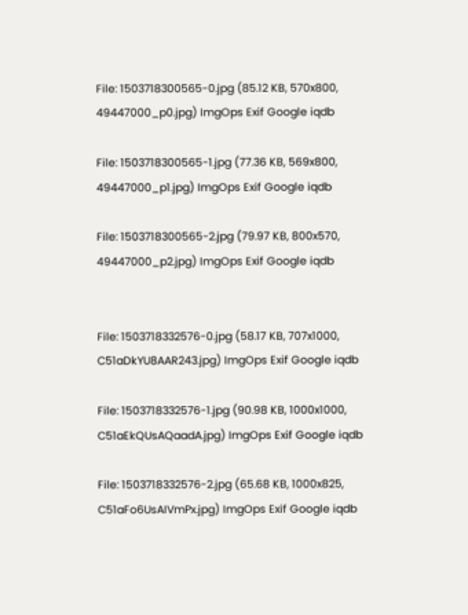File: 1503718300565-0.jpg (85.12 KB, 570x800, 49447000_p0.jpg) ImgOps Exif Google iqdb

File: 1503718300565-1.jpg (77.36 KB, 569x800, 49447000_p1.jpg) ImgOps Exif Google iqdb

File: 1503718300565-2.jpg (79.97 KB, 800x570, 49447000_p2.jpg) ImgOps Exif Google iqdb


File: 1503718332576-0.jpg (58.17 KB, 707x1000, C51aDkYU8AAR243.jpg) ImgOps Exif Google iqdb

File: 1503718332576-1.jpg (90.98 KB, 1000x1000, C51aEkQUsAQaadA.jpg) ImgOps Exif Google iqdb

File: 1503718332576-2.jpg (65.68 KB, 1000x825, C51aFo6UsAIVmPx.jpg) ImgOps Exif Google iqdb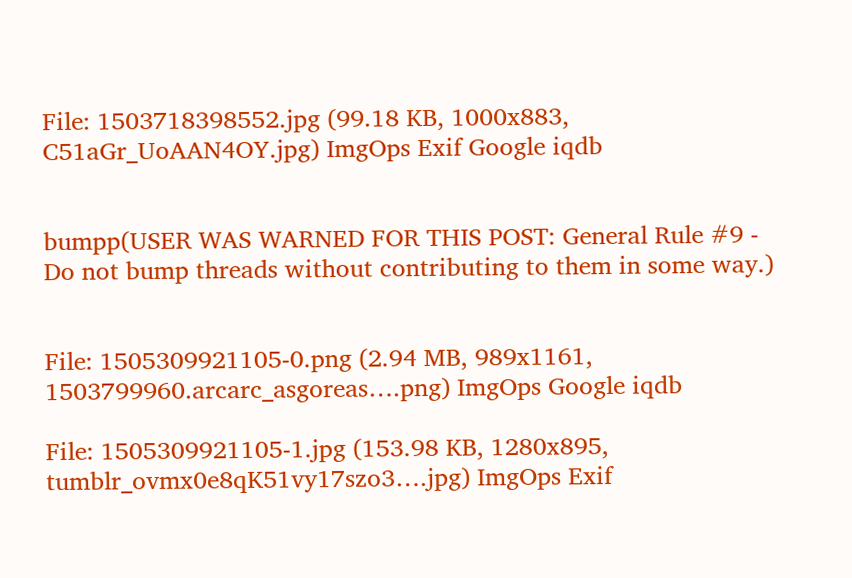File: 1503718398552.jpg (99.18 KB, 1000x883, C51aGr_UoAAN4OY.jpg) ImgOps Exif Google iqdb


bumpp(USER WAS WARNED FOR THIS POST: General Rule #9 - Do not bump threads without contributing to them in some way.)


File: 1505309921105-0.png (2.94 MB, 989x1161, 1503799960.arcarc_asgoreas….png) ImgOps Google iqdb

File: 1505309921105-1.jpg (153.98 KB, 1280x895, tumblr_ovmx0e8qK51vy17szo3….jpg) ImgOps Exif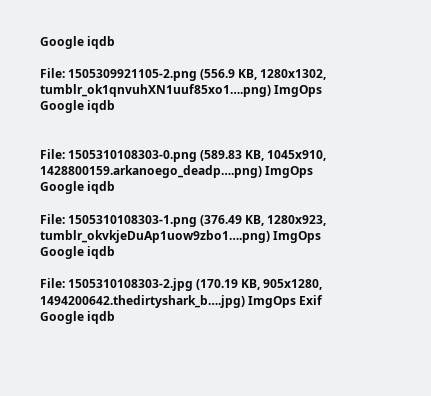Google iqdb

File: 1505309921105-2.png (556.9 KB, 1280x1302, tumblr_ok1qnvuhXN1uuf85xo1….png) ImgOps Google iqdb


File: 1505310108303-0.png (589.83 KB, 1045x910, 1428800159.arkanoego_deadp….png) ImgOps Google iqdb

File: 1505310108303-1.png (376.49 KB, 1280x923, tumblr_okvkjeDuAp1uow9zbo1….png) ImgOps Google iqdb

File: 1505310108303-2.jpg (170.19 KB, 905x1280, 1494200642.thedirtyshark_b….jpg) ImgOps Exif Google iqdb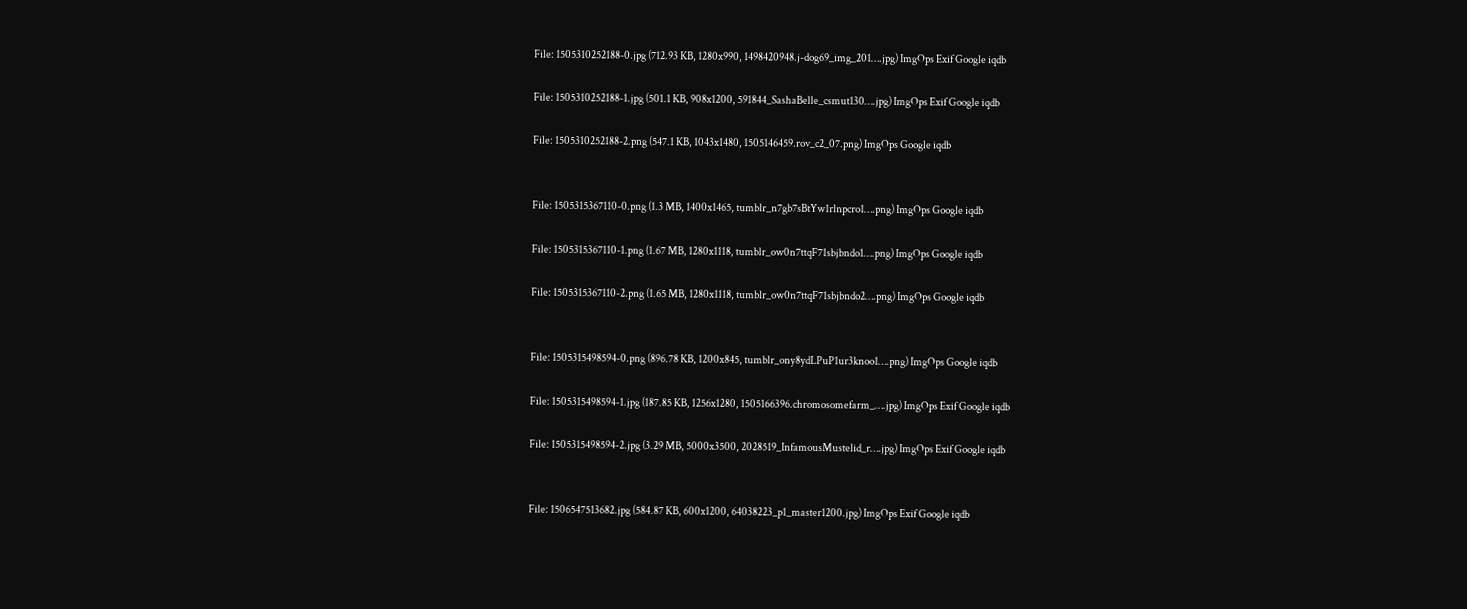File: 1505310252188-0.jpg (712.93 KB, 1280x990, 1498420948.j-dog69_img_201….jpg) ImgOps Exif Google iqdb

File: 1505310252188-1.jpg (501.1 KB, 908x1200, 591844_SashaBelle_csmut130….jpg) ImgOps Exif Google iqdb

File: 1505310252188-2.png (547.1 KB, 1043x1480, 1505146459.rov_c2_07.png) ImgOps Google iqdb


File: 1505315367110-0.png (1.3 MB, 1400x1465, tumblr_n7gb7sBtYw1rlnpcro1….png) ImgOps Google iqdb

File: 1505315367110-1.png (1.67 MB, 1280x1118, tumblr_ow0n7ttqF71sbjbndo1….png) ImgOps Google iqdb

File: 1505315367110-2.png (1.65 MB, 1280x1118, tumblr_ow0n7ttqF71sbjbndo2….png) ImgOps Google iqdb


File: 1505315498594-0.png (896.78 KB, 1200x845, tumblr_ony8ydLPuP1ur3knoo1….png) ImgOps Google iqdb

File: 1505315498594-1.jpg (187.85 KB, 1256x1280, 1505166396.chromosomefarm_….jpg) ImgOps Exif Google iqdb

File: 1505315498594-2.jpg (3.29 MB, 5000x3500, 2028519_InfamousMustelid_r….jpg) ImgOps Exif Google iqdb


File: 1506547513682.jpg (584.87 KB, 600x1200, 64038223_p1_master1200.jpg) ImgOps Exif Google iqdb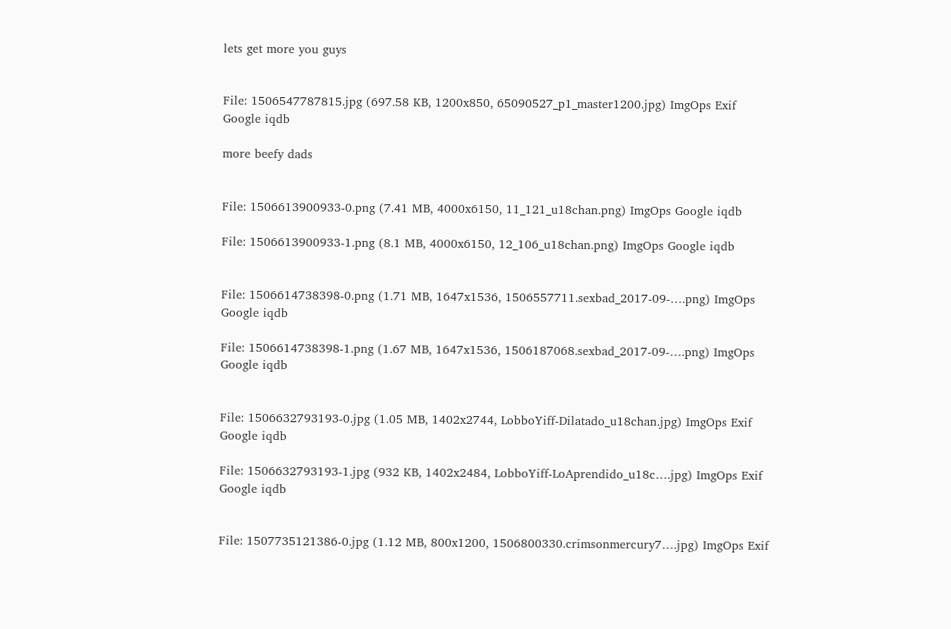lets get more you guys


File: 1506547787815.jpg (697.58 KB, 1200x850, 65090527_p1_master1200.jpg) ImgOps Exif Google iqdb

more beefy dads


File: 1506613900933-0.png (7.41 MB, 4000x6150, 11_121_u18chan.png) ImgOps Google iqdb

File: 1506613900933-1.png (8.1 MB, 4000x6150, 12_106_u18chan.png) ImgOps Google iqdb


File: 1506614738398-0.png (1.71 MB, 1647x1536, 1506557711.sexbad_2017-09-….png) ImgOps Google iqdb

File: 1506614738398-1.png (1.67 MB, 1647x1536, 1506187068.sexbad_2017-09-….png) ImgOps Google iqdb


File: 1506632793193-0.jpg (1.05 MB, 1402x2744, LobboYiff-Dilatado_u18chan.jpg) ImgOps Exif Google iqdb

File: 1506632793193-1.jpg (932 KB, 1402x2484, LobboYiff-LoAprendido_u18c….jpg) ImgOps Exif Google iqdb


File: 1507735121386-0.jpg (1.12 MB, 800x1200, 1506800330.crimsonmercury7….jpg) ImgOps Exif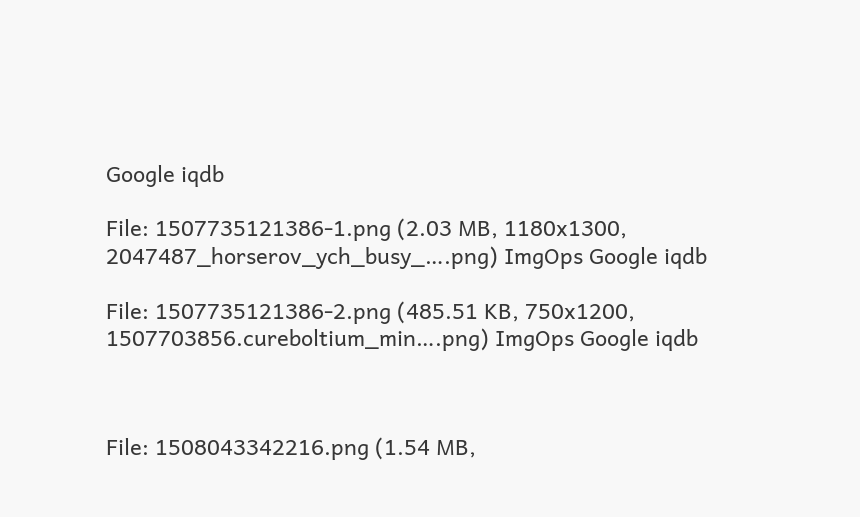Google iqdb

File: 1507735121386-1.png (2.03 MB, 1180x1300, 2047487_horserov_ych_busy_….png) ImgOps Google iqdb

File: 1507735121386-2.png (485.51 KB, 750x1200, 1507703856.cureboltium_min….png) ImgOps Google iqdb



File: 1508043342216.png (1.54 MB,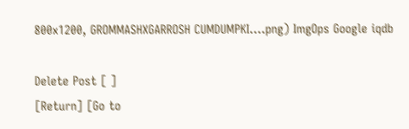800x1200, GROMMASHXGARROSH CUMDUMPKI….png) ImgOps Google iqdb

Delete Post [ ]
[Return] [Go to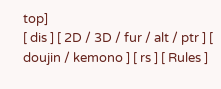top]
[ dis ] [ 2D / 3D / fur / alt / ptr ] [ doujin / kemono ] [ rs ] [ Rules ]